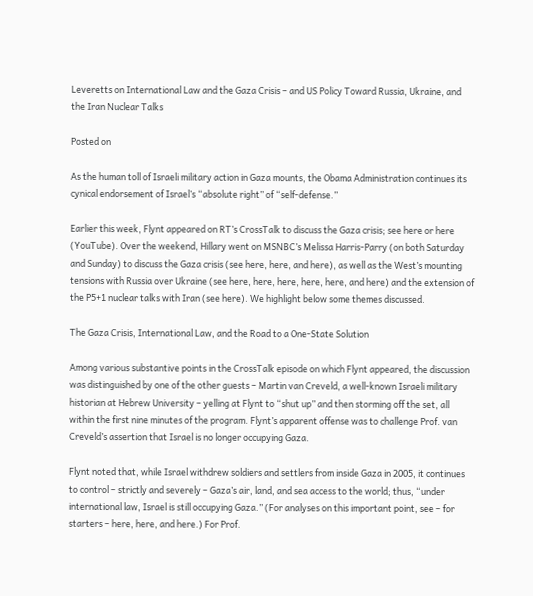Leveretts on International Law and the Gaza Crisis – and US Policy Toward Russia, Ukraine, and the Iran Nuclear Talks

Posted on

As the human toll of Israeli military action in Gaza mounts, the Obama Administration continues its cynical endorsement of Israel’s “absolute right” of “self-defense.”

Earlier this week, Flynt appeared on RT’s CrossTalk to discuss the Gaza crisis; see here or here (YouTube). Over the weekend, Hillary went on MSNBC’s Melissa Harris-Parry (on both Saturday and Sunday) to discuss the Gaza crisis (see here, here, and here), as well as the West’s mounting tensions with Russia over Ukraine (see here, here, here, here, here, and here) and the extension of the P5+1 nuclear talks with Iran (see here). We highlight below some themes discussed.

The Gaza Crisis, International Law, and the Road to a One-State Solution

Among various substantive points in the CrossTalk episode on which Flynt appeared, the discussion was distinguished by one of the other guests – Martin van Creveld, a well-known Israeli military historian at Hebrew University – yelling at Flynt to “shut up” and then storming off the set, all within the first nine minutes of the program. Flynt’s apparent offense was to challenge Prof. van Creveld’s assertion that Israel is no longer occupying Gaza.

Flynt noted that, while Israel withdrew soldiers and settlers from inside Gaza in 2005, it continues to control – strictly and severely – Gaza’s air, land, and sea access to the world; thus, “under international law, Israel is still occupying Gaza.” (For analyses on this important point, see – for starters – here, here, and here.) For Prof.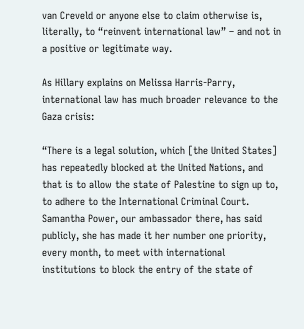van Creveld or anyone else to claim otherwise is, literally, to “reinvent international law” – and not in a positive or legitimate way.

As Hillary explains on Melissa Harris-Parry, international law has much broader relevance to the Gaza crisis:

“There is a legal solution, which [the United States] has repeatedly blocked at the United Nations, and that is to allow the state of Palestine to sign up to, to adhere to the International Criminal Court. Samantha Power, our ambassador there, has said publicly, she has made it her number one priority, every month, to meet with international institutions to block the entry of the state of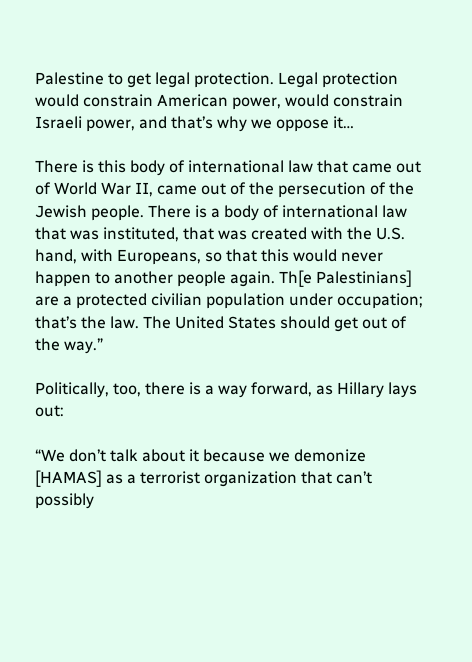Palestine to get legal protection. Legal protection would constrain American power, would constrain Israeli power, and that’s why we oppose it…

There is this body of international law that came out of World War II, came out of the persecution of the Jewish people. There is a body of international law that was instituted, that was created with the U.S. hand, with Europeans, so that this would never happen to another people again. Th[e Palestinians] are a protected civilian population under occupation; that’s the law. The United States should get out of the way.”

Politically, too, there is a way forward, as Hillary lays out:

“We don’t talk about it because we demonize [HAMAS] as a terrorist organization that can’t possibly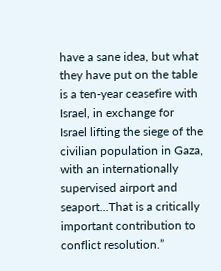have a sane idea, but what they have put on the table is a ten-year ceasefire with Israel, in exchange for Israel lifting the siege of the civilian population in Gaza, with an internationally supervised airport and seaport…That is a critically important contribution to conflict resolution.”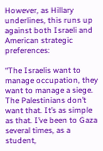However, as Hillary underlines, this runs up against both Israeli and American strategic preferences:

“The Israelis want to manage occupation, they want to manage a siege. The Palestinians don’t want that. It’s as simple as that. I’ve been to Gaza several times, as a student,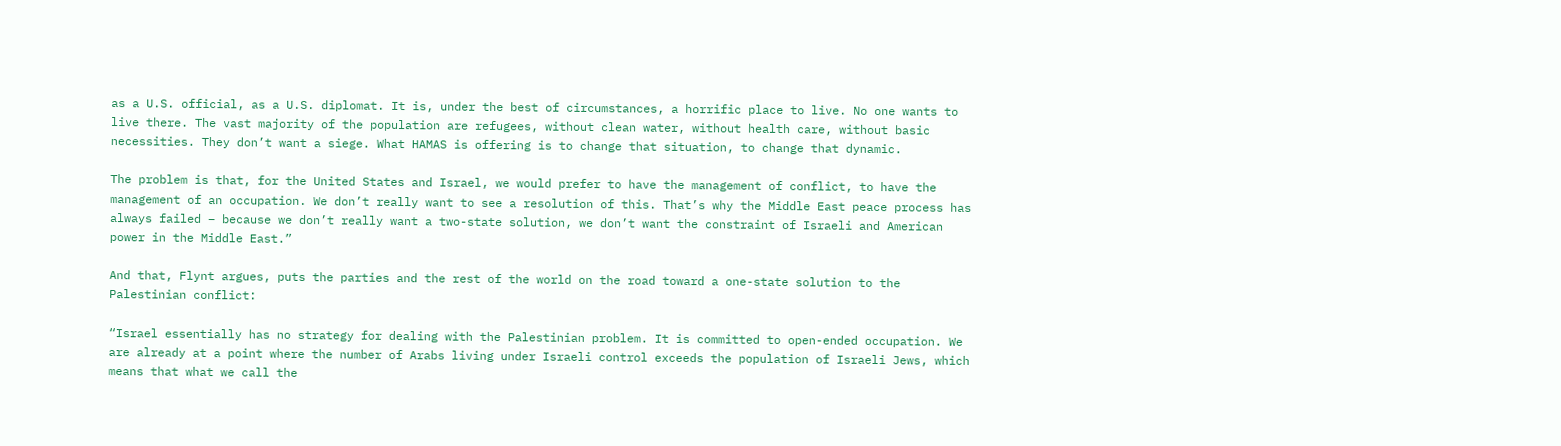as a U.S. official, as a U.S. diplomat. It is, under the best of circumstances, a horrific place to live. No one wants to live there. The vast majority of the population are refugees, without clean water, without health care, without basic necessities. They don’t want a siege. What HAMAS is offering is to change that situation, to change that dynamic.

The problem is that, for the United States and Israel, we would prefer to have the management of conflict, to have the management of an occupation. We don’t really want to see a resolution of this. That’s why the Middle East peace process has always failed – because we don’t really want a two-state solution, we don’t want the constraint of Israeli and American power in the Middle East.”

And that, Flynt argues, puts the parties and the rest of the world on the road toward a one-state solution to the Palestinian conflict:

“Israel essentially has no strategy for dealing with the Palestinian problem. It is committed to open-ended occupation. We are already at a point where the number of Arabs living under Israeli control exceeds the population of Israeli Jews, which means that what we call the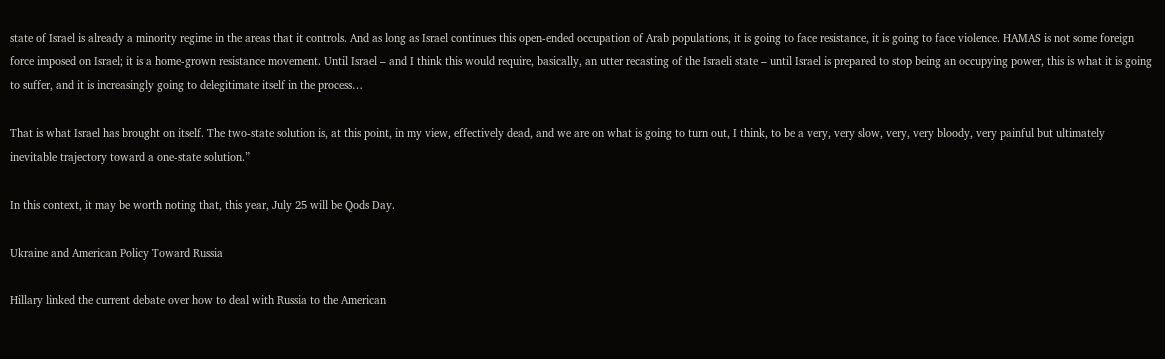state of Israel is already a minority regime in the areas that it controls. And as long as Israel continues this open-ended occupation of Arab populations, it is going to face resistance, it is going to face violence. HAMAS is not some foreign force imposed on Israel; it is a home-grown resistance movement. Until Israel – and I think this would require, basically, an utter recasting of the Israeli state – until Israel is prepared to stop being an occupying power, this is what it is going to suffer, and it is increasingly going to delegitimate itself in the process…

That is what Israel has brought on itself. The two-state solution is, at this point, in my view, effectively dead, and we are on what is going to turn out, I think, to be a very, very slow, very, very bloody, very painful but ultimately inevitable trajectory toward a one-state solution.”

In this context, it may be worth noting that, this year, July 25 will be Qods Day.

Ukraine and American Policy Toward Russia

Hillary linked the current debate over how to deal with Russia to the American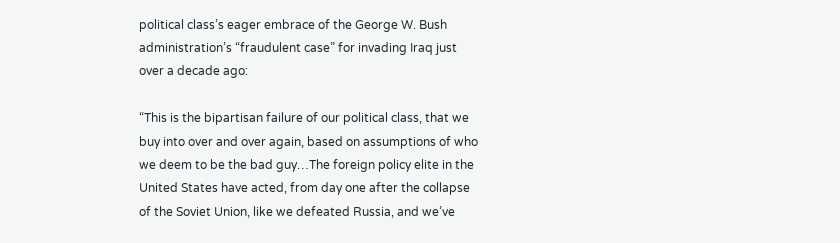political class’s eager embrace of the George W. Bush administration’s “fraudulent case” for invading Iraq just over a decade ago:

“This is the bipartisan failure of our political class, that we buy into over and over again, based on assumptions of who we deem to be the bad guy…The foreign policy elite in the United States have acted, from day one after the collapse of the Soviet Union, like we defeated Russia, and we’ve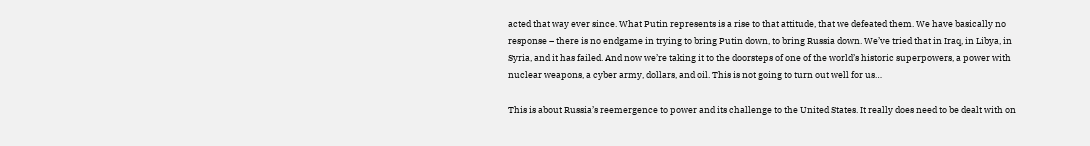acted that way ever since. What Putin represents is a rise to that attitude, that we defeated them. We have basically no response – there is no endgame in trying to bring Putin down, to bring Russia down. We’ve tried that in Iraq, in Libya, in Syria, and it has failed. And now we’re taking it to the doorsteps of one of the world’s historic superpowers, a power with nuclear weapons, a cyber army, dollars, and oil. This is not going to turn out well for us…

This is about Russia’s reemergence to power and its challenge to the United States. It really does need to be dealt with on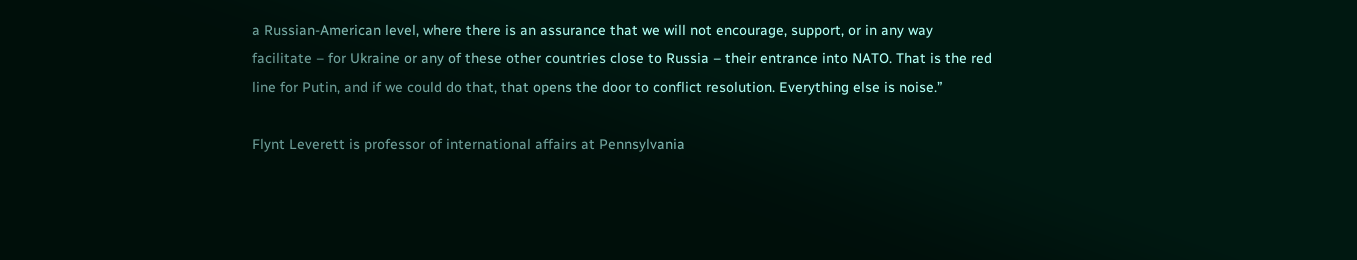a Russian-American level, where there is an assurance that we will not encourage, support, or in any way facilitate – for Ukraine or any of these other countries close to Russia – their entrance into NATO. That is the red line for Putin, and if we could do that, that opens the door to conflict resolution. Everything else is noise.”

Flynt Leverett is professor of international affairs at Pennsylvania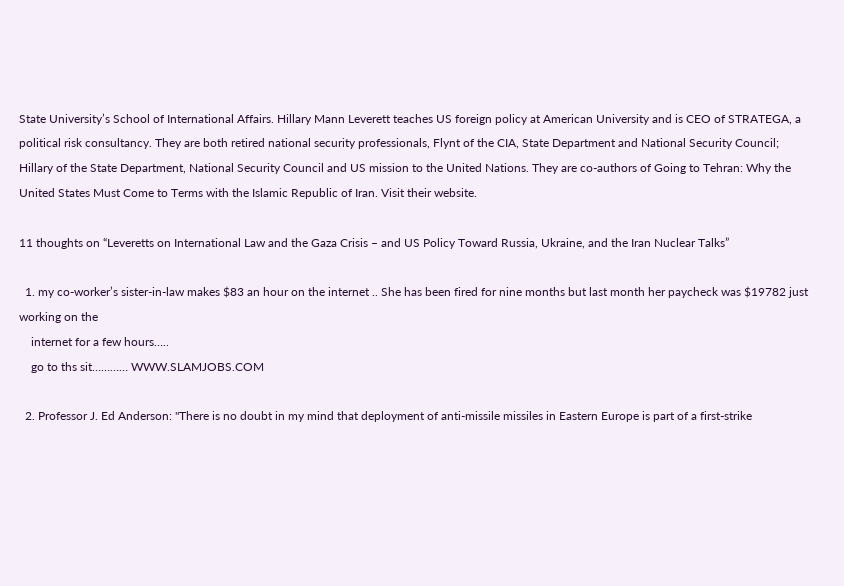State University’s School of International Affairs. Hillary Mann Leverett teaches US foreign policy at American University and is CEO of STRATEGA, a political risk consultancy. They are both retired national security professionals, Flynt of the CIA, State Department and National Security Council; Hillary of the State Department, National Security Council and US mission to the United Nations. They are co-authors of Going to Tehran: Why the United States Must Come to Terms with the Islamic Republic of Iran. Visit their website.

11 thoughts on “Leveretts on International Law and the Gaza Crisis – and US Policy Toward Russia, Ukraine, and the Iran Nuclear Talks”

  1. my co-worker’s sister-in-law makes $83 an hour on the internet .. She has been fired for nine months but last month her paycheck was $19782 just working on the
    internet for a few hours…..
    go to ths sit………… WWW.SLAMJOBS.COM

  2. Professor J. Ed Anderson: "There is no doubt in my mind that deployment of anti-missile missiles in Eastern Europe is part of a first-strike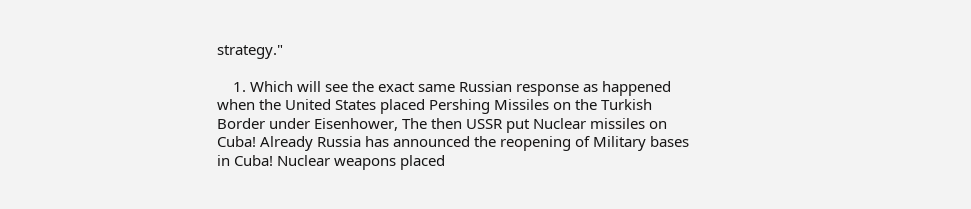strategy."

    1. Which will see the exact same Russian response as happened when the United States placed Pershing Missiles on the Turkish Border under Eisenhower, The then USSR put Nuclear missiles on Cuba! Already Russia has announced the reopening of Military bases in Cuba! Nuclear weapons placed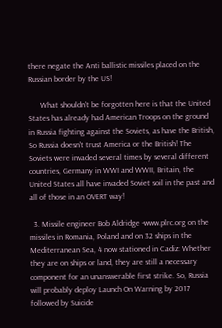there negate the Anti ballistic missiles placed on the Russian border by the US!

      What shouldn't be forgotten here is that the United States has already had American Troops on the ground in Russia fighting against the Soviets, as have the British, So Russia doesn't trust America or the British! The Soviets were invaded several times by several different countries, Germany in WWI and WWII, Britain, the United States all have invaded Soviet soil in the past and all of those in an OVERT way!

  3. Missile engineer Bob Aldridge -www.plrc.org on the missiles in Romania, Poland and on 32 ships in the Mediterranean Sea, 4 now stationed in Cadiz: Whether they are on ships or land, they are still a necessary component for an unanswerable first strike. So, Russia will probably deploy Launch On Warning by 2017 followed by Suicide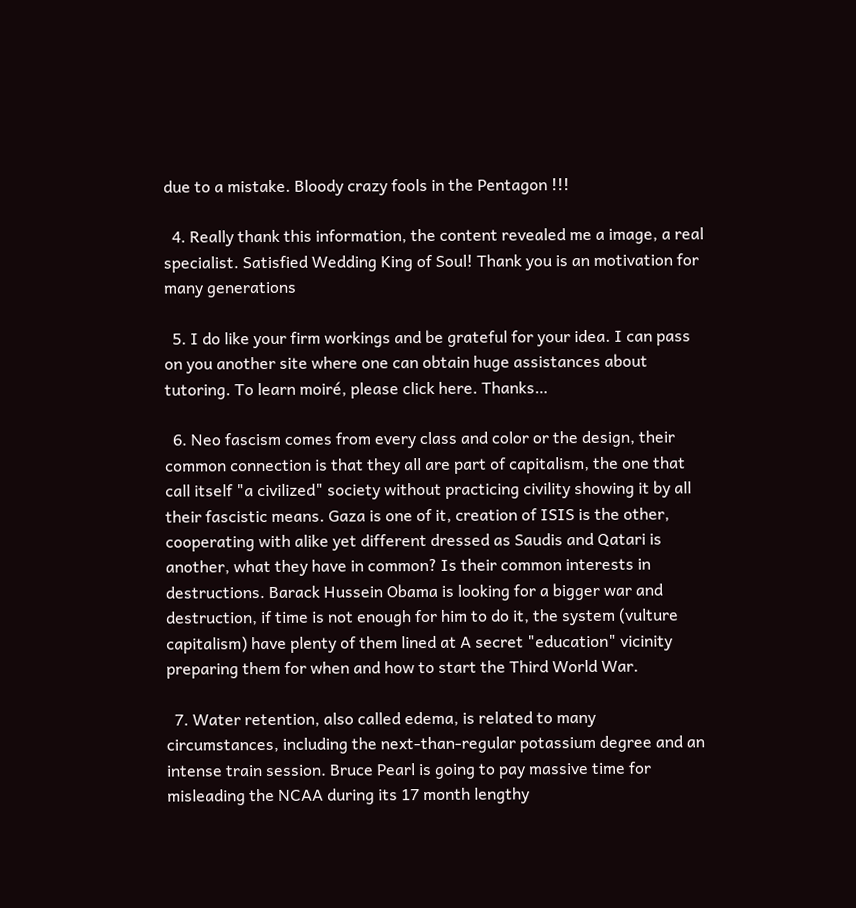due to a mistake. Bloody crazy fools in the Pentagon !!!

  4. Really thank this information, the content revealed me a image, a real specialist. Satisfied Wedding King of Soul! Thank you is an motivation for many generations

  5. I do like your firm workings and be grateful for your idea. I can pass on you another site where one can obtain huge assistances about tutoring. To learn moiré, please click here. Thanks…

  6. Neo fascism comes from every class and color or the design, their common connection is that they all are part of capitalism, the one that call itself "a civilized" society without practicing civility showing it by all their fascistic means. Gaza is one of it, creation of ISIS is the other, cooperating with alike yet different dressed as Saudis and Qatari is another, what they have in common? Is their common interests in destructions. Barack Hussein Obama is looking for a bigger war and destruction, if time is not enough for him to do it, the system (vulture capitalism) have plenty of them lined at A secret "education" vicinity preparing them for when and how to start the Third World War.

  7. Water retention, also called edema, is related to many circumstances, including the next-than-regular potassium degree and an intense train session. Bruce Pearl is going to pay massive time for misleading the NCAA during its 17 month lengthy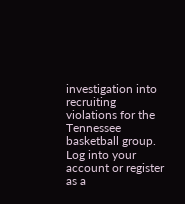investigation into recruiting violations for the Tennessee basketball group. Log into your account or register as a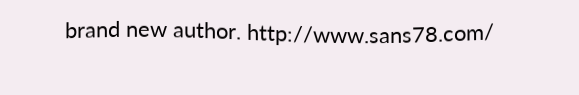brand new author. http://www.sans78.com/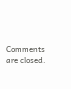Comments are closed.